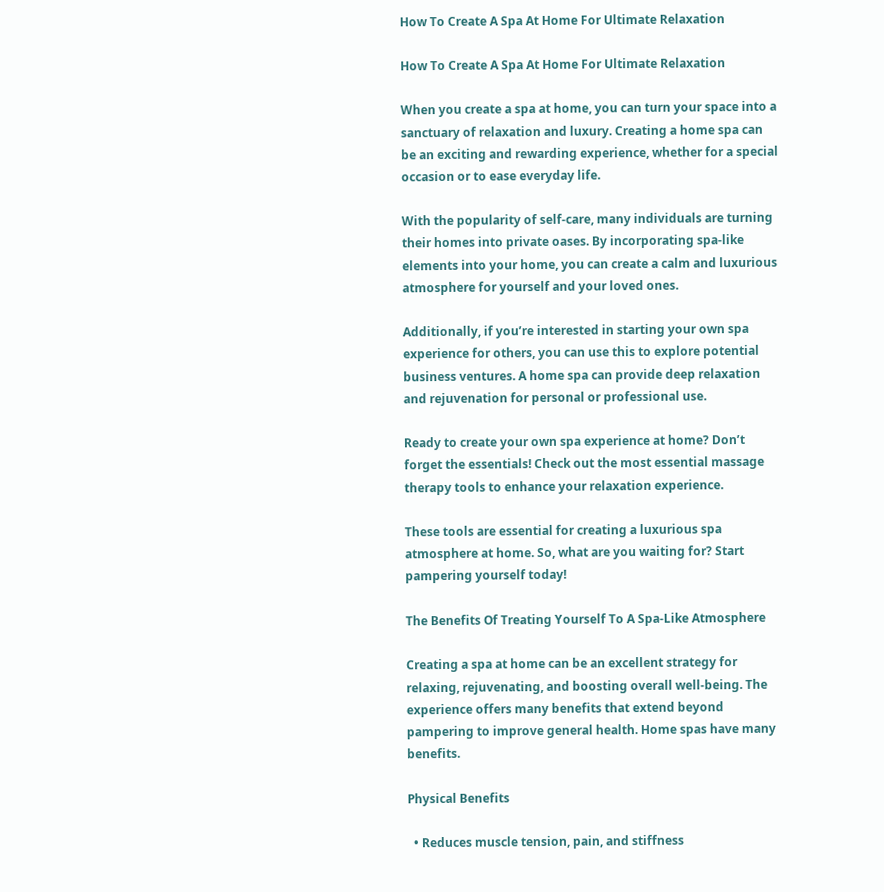How To Create A Spa At Home For Ultimate Relaxation

How To Create A Spa At Home For Ultimate Relaxation

When you create a spa at home, you can turn your space into a sanctuary of relaxation and luxury. Creating a home spa can be an exciting and rewarding experience, whether for a special occasion or to ease everyday life.

With the popularity of self-care, many individuals are turning their homes into private oases. By incorporating spa-like elements into your home, you can create a calm and luxurious atmosphere for yourself and your loved ones.

Additionally, if you’re interested in starting your own spa experience for others, you can use this to explore potential business ventures. A home spa can provide deep relaxation and rejuvenation for personal or professional use.

Ready to create your own spa experience at home? Don’t forget the essentials! Check out the most essential massage therapy tools to enhance your relaxation experience.

These tools are essential for creating a luxurious spa atmosphere at home. So, what are you waiting for? Start pampering yourself today!

The Benefits Of Treating Yourself To A Spa-Like Atmosphere

Creating a spa at home can be an excellent strategy for relaxing, rejuvenating, and boosting overall well-being. The experience offers many benefits that extend beyond pampering to improve general health. Home spas have many benefits.

Physical Benefits

  • Reduces muscle tension, pain, and stiffness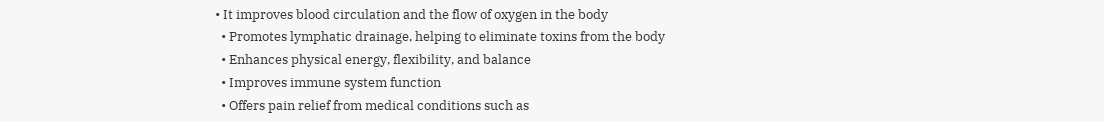• It improves blood circulation and the flow of oxygen in the body
  • Promotes lymphatic drainage, helping to eliminate toxins from the body
  • Enhances physical energy, flexibility, and balance
  • Improves immune system function
  • Offers pain relief from medical conditions such as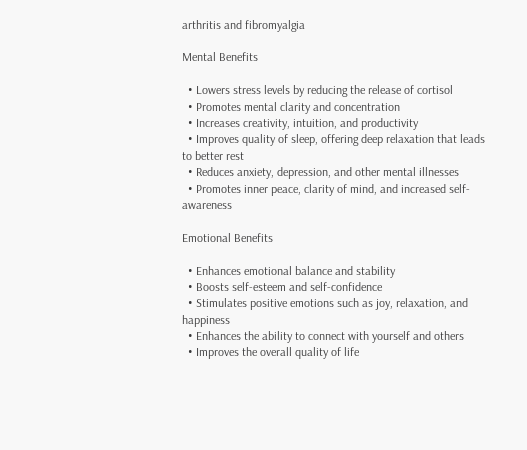arthritis and fibromyalgia

Mental Benefits

  • Lowers stress levels by reducing the release of cortisol
  • Promotes mental clarity and concentration
  • Increases creativity, intuition, and productivity
  • Improves quality of sleep, offering deep relaxation that leads to better rest
  • Reduces anxiety, depression, and other mental illnesses
  • Promotes inner peace, clarity of mind, and increased self-awareness

Emotional Benefits

  • Enhances emotional balance and stability
  • Boosts self-esteem and self-confidence
  • Stimulates positive emotions such as joy, relaxation, and happiness
  • Enhances the ability to connect with yourself and others
  • Improves the overall quality of life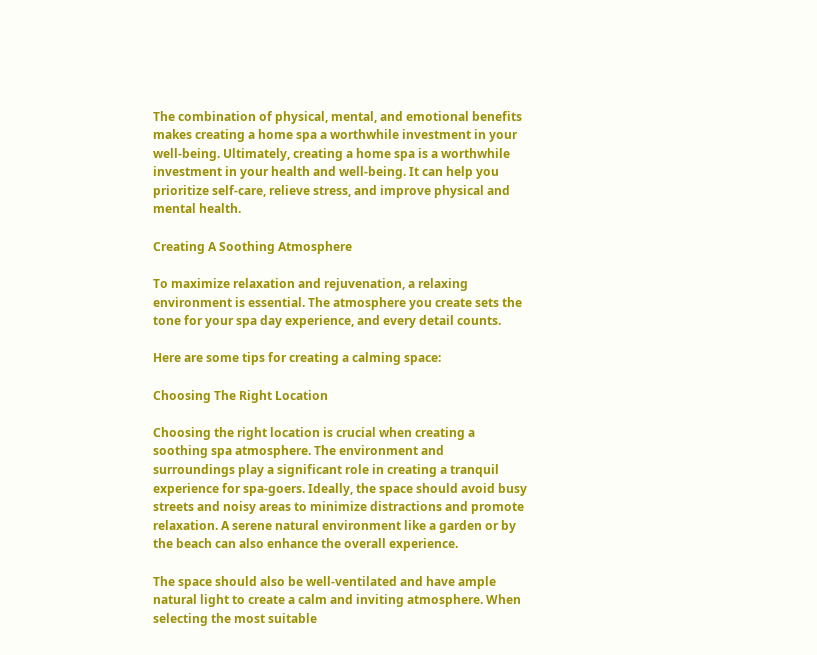The combination of physical, mental, and emotional benefits makes creating a home spa a worthwhile investment in your well-being. Ultimately, creating a home spa is a worthwhile investment in your health and well-being. It can help you prioritize self-care, relieve stress, and improve physical and mental health.

Creating A Soothing Atmosphere

To maximize relaxation and rejuvenation, a relaxing environment is essential. The atmosphere you create sets the tone for your spa day experience, and every detail counts.

Here are some tips for creating a calming space:

Choosing The Right Location

Choosing the right location is crucial when creating a soothing spa atmosphere. The environment and surroundings play a significant role in creating a tranquil experience for spa-goers. Ideally, the space should avoid busy streets and noisy areas to minimize distractions and promote relaxation. A serene natural environment like a garden or by the beach can also enhance the overall experience.

The space should also be well-ventilated and have ample natural light to create a calm and inviting atmosphere. When selecting the most suitable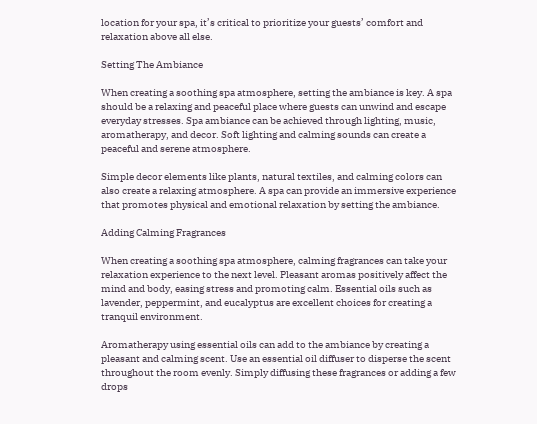location for your spa, it’s critical to prioritize your guests’ comfort and relaxation above all else.

Setting The Ambiance

When creating a soothing spa atmosphere, setting the ambiance is key. A spa should be a relaxing and peaceful place where guests can unwind and escape everyday stresses. Spa ambiance can be achieved through lighting, music, aromatherapy, and decor. Soft lighting and calming sounds can create a peaceful and serene atmosphere.

Simple decor elements like plants, natural textiles, and calming colors can also create a relaxing atmosphere. A spa can provide an immersive experience that promotes physical and emotional relaxation by setting the ambiance.

Adding Calming Fragrances

When creating a soothing spa atmosphere, calming fragrances can take your relaxation experience to the next level. Pleasant aromas positively affect the mind and body, easing stress and promoting calm. Essential oils such as lavender, peppermint, and eucalyptus are excellent choices for creating a tranquil environment.

Aromatherapy using essential oils can add to the ambiance by creating a pleasant and calming scent. Use an essential oil diffuser to disperse the scent throughout the room evenly. Simply diffusing these fragrances or adding a few drops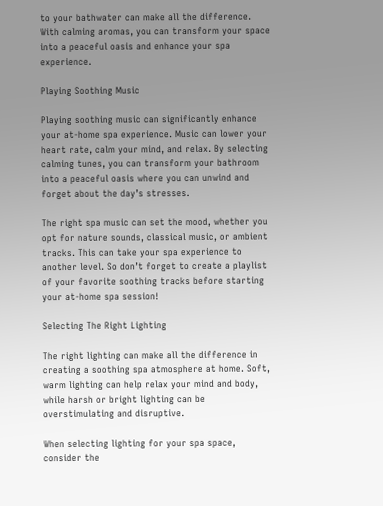to your bathwater can make all the difference. With calming aromas, you can transform your space into a peaceful oasis and enhance your spa experience.

Playing Soothing Music

Playing soothing music can significantly enhance your at-home spa experience. Music can lower your heart rate, calm your mind, and relax. By selecting calming tunes, you can transform your bathroom into a peaceful oasis where you can unwind and forget about the day’s stresses.

The right spa music can set the mood, whether you opt for nature sounds, classical music, or ambient tracks. This can take your spa experience to another level. So don’t forget to create a playlist of your favorite soothing tracks before starting your at-home spa session!

Selecting The Right Lighting

The right lighting can make all the difference in creating a soothing spa atmosphere at home. Soft, warm lighting can help relax your mind and body, while harsh or bright lighting can be overstimulating and disruptive.

When selecting lighting for your spa space, consider the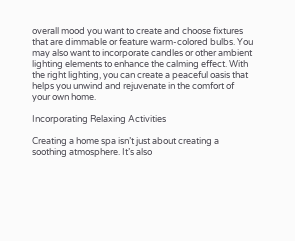overall mood you want to create and choose fixtures that are dimmable or feature warm-colored bulbs. You may also want to incorporate candles or other ambient lighting elements to enhance the calming effect. With the right lighting, you can create a peaceful oasis that helps you unwind and rejuvenate in the comfort of your own home.

Incorporating Relaxing Activities

Creating a home spa isn’t just about creating a soothing atmosphere. It’s also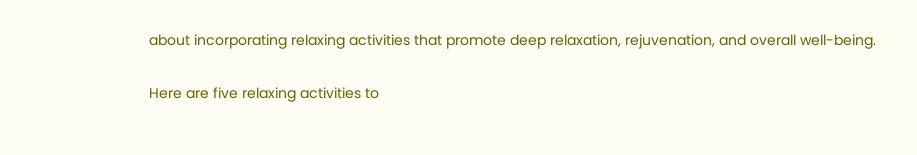about incorporating relaxing activities that promote deep relaxation, rejuvenation, and overall well-being.

Here are five relaxing activities to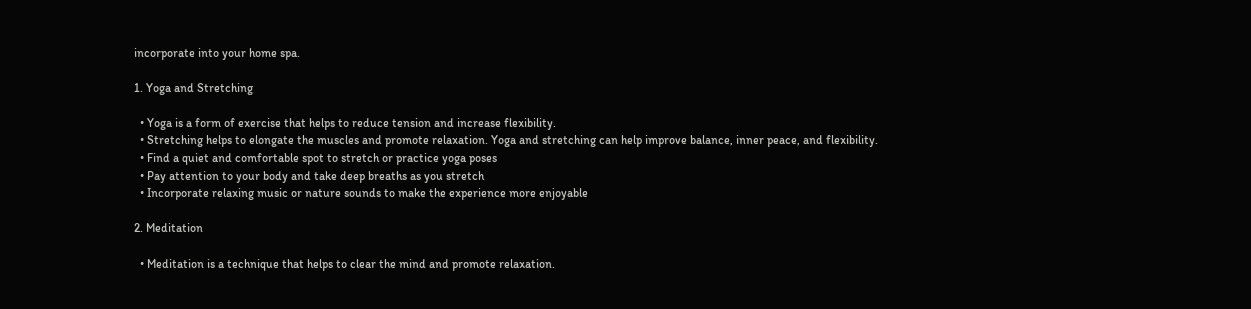incorporate into your home spa.

1. Yoga and Stretching

  • Yoga is a form of exercise that helps to reduce tension and increase flexibility.
  • Stretching helps to elongate the muscles and promote relaxation. Yoga and stretching can help improve balance, inner peace, and flexibility.
  • Find a quiet and comfortable spot to stretch or practice yoga poses
  • Pay attention to your body and take deep breaths as you stretch
  • Incorporate relaxing music or nature sounds to make the experience more enjoyable

2. Meditation

  • Meditation is a technique that helps to clear the mind and promote relaxation.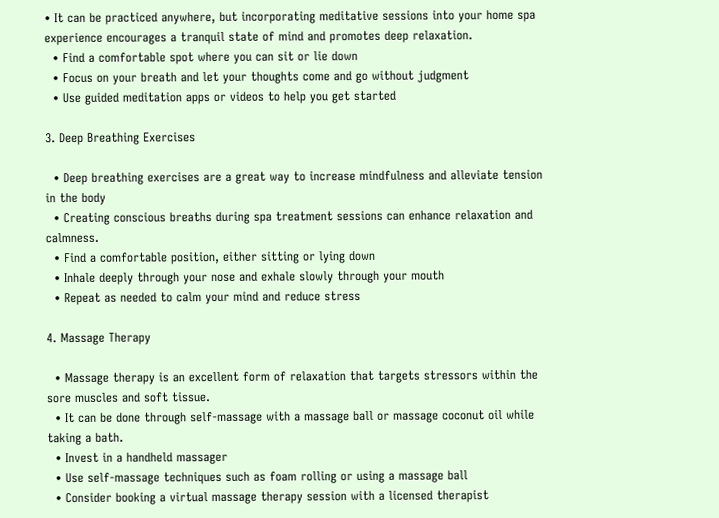• It can be practiced anywhere, but incorporating meditative sessions into your home spa experience encourages a tranquil state of mind and promotes deep relaxation.
  • Find a comfortable spot where you can sit or lie down
  • Focus on your breath and let your thoughts come and go without judgment
  • Use guided meditation apps or videos to help you get started

3. Deep Breathing Exercises

  • Deep breathing exercises are a great way to increase mindfulness and alleviate tension in the body
  • Creating conscious breaths during spa treatment sessions can enhance relaxation and calmness.
  • Find a comfortable position, either sitting or lying down
  • Inhale deeply through your nose and exhale slowly through your mouth
  • Repeat as needed to calm your mind and reduce stress

4. Massage Therapy

  • Massage therapy is an excellent form of relaxation that targets stressors within the sore muscles and soft tissue.
  • It can be done through self-massage with a massage ball or massage coconut oil while taking a bath.
  • Invest in a handheld massager
  • Use self-massage techniques such as foam rolling or using a massage ball
  • Consider booking a virtual massage therapy session with a licensed therapist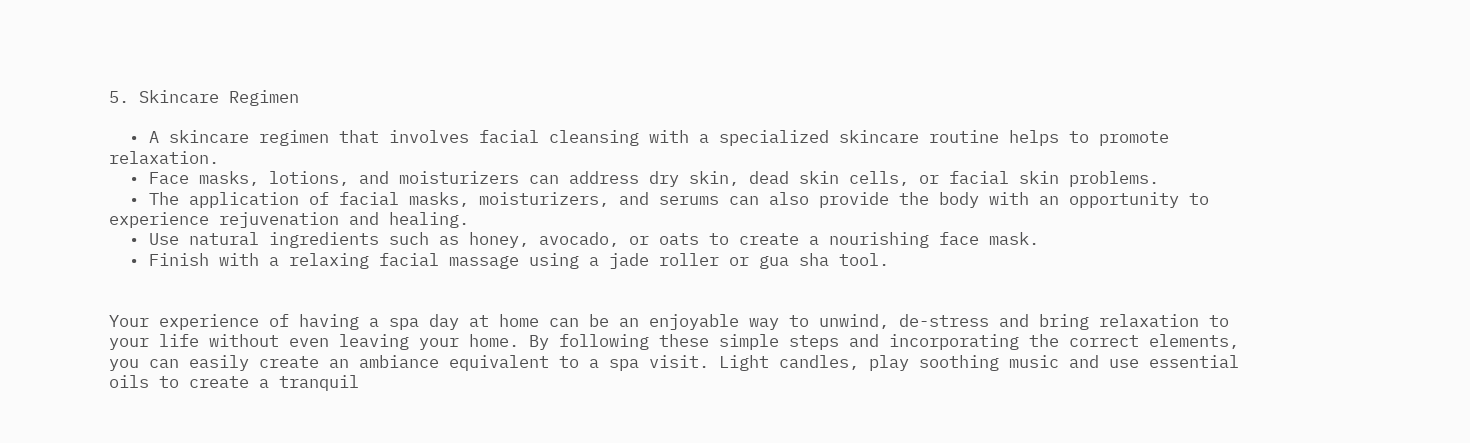5. Skincare Regimen

  • A skincare regimen that involves facial cleansing with a specialized skincare routine helps to promote relaxation.
  • Face masks, lotions, and moisturizers can address dry skin, dead skin cells, or facial skin problems.
  • The application of facial masks, moisturizers, and serums can also provide the body with an opportunity to experience rejuvenation and healing.
  • Use natural ingredients such as honey, avocado, or oats to create a nourishing face mask.
  • Finish with a relaxing facial massage using a jade roller or gua sha tool.


Your experience of having a spa day at home can be an enjoyable way to unwind, de-stress and bring relaxation to your life without even leaving your home. By following these simple steps and incorporating the correct elements, you can easily create an ambiance equivalent to a spa visit. Light candles, play soothing music and use essential oils to create a tranquil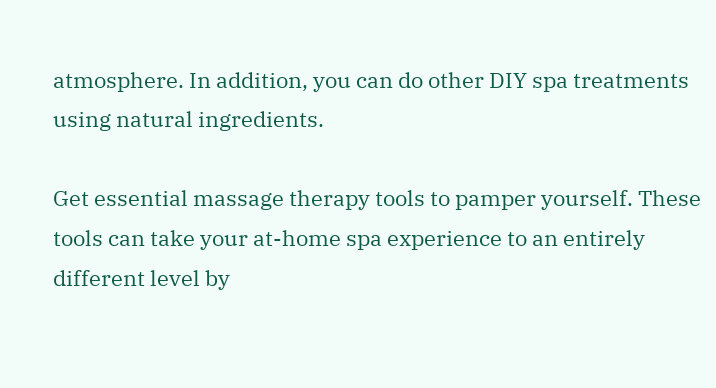atmosphere. In addition, you can do other DIY spa treatments using natural ingredients.

Get essential massage therapy tools to pamper yourself. These tools can take your at-home spa experience to an entirely different level by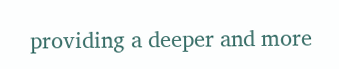providing a deeper and more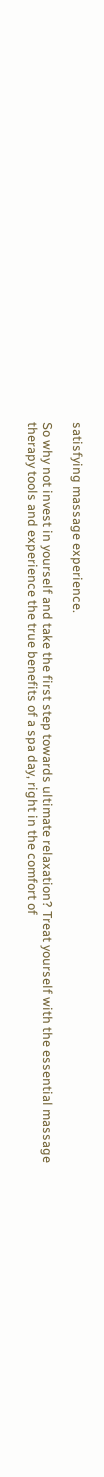satisfying massage experience.

So why not invest in yourself and take the first step towards ultimate relaxation? Treat yourself with the essential massage therapy tools and experience the true benefits of a spa day, right in the comfort of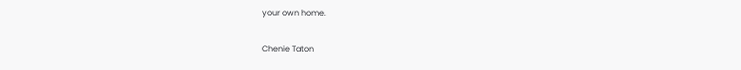your own home.

Chenie Taton